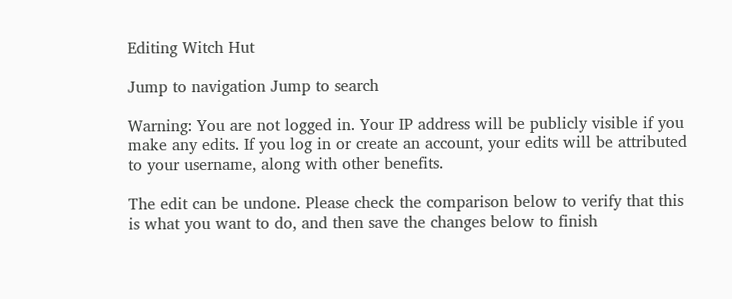Editing Witch Hut

Jump to navigation Jump to search

Warning: You are not logged in. Your IP address will be publicly visible if you make any edits. If you log in or create an account, your edits will be attributed to your username, along with other benefits.

The edit can be undone. Please check the comparison below to verify that this is what you want to do, and then save the changes below to finish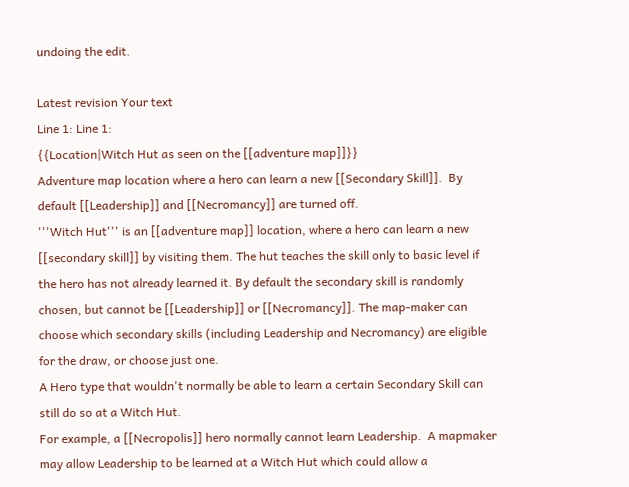undoing the edit.

Latest revision Your text
Line 1: Line 1:
{{Location|Witch Hut as seen on the [[adventure map]]}}
Adventure map location where a hero can learn a new [[Secondary Skill]].  By default [[Leadership]] and [[Necromancy]] are turned off.
'''Witch Hut''' is an [[adventure map]] location, where a hero can learn a new [[secondary skill]] by visiting them. The hut teaches the skill only to basic level if the hero has not already learned it. By default the secondary skill is randomly chosen, but cannot be [[Leadership]] or [[Necromancy]]. The map-maker can choose which secondary skills (including Leadership and Necromancy) are eligible for the draw, or choose just one.
A Hero type that wouldn't normally be able to learn a certain Secondary Skill can still do so at a Witch Hut.
For example, a [[Necropolis]] hero normally cannot learn Leadership.  A mapmaker may allow Leadership to be learned at a Witch Hut which could allow a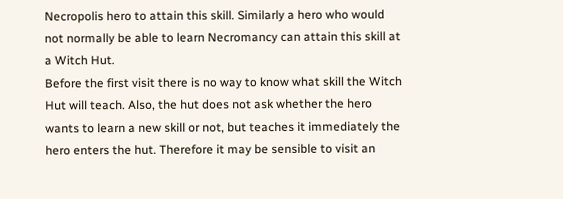Necropolis hero to attain this skill. Similarly a hero who would not normally be able to learn Necromancy can attain this skill at a Witch Hut.
Before the first visit there is no way to know what skill the Witch Hut will teach. Also, the hut does not ask whether the hero wants to learn a new skill or not, but teaches it immediately the hero enters the hut. Therefore it may be sensible to visit an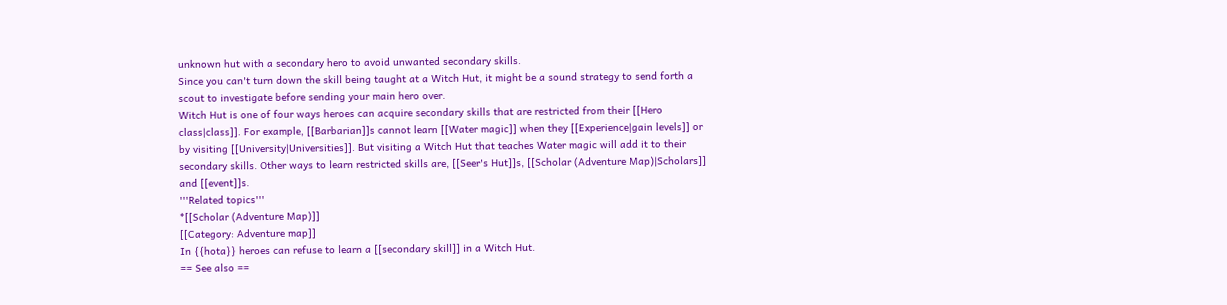unknown hut with a secondary hero to avoid unwanted secondary skills.
Since you can't turn down the skill being taught at a Witch Hut, it might be a sound strategy to send forth a scout to investigate before sending your main hero over.
Witch Hut is one of four ways heroes can acquire secondary skills that are restricted from their [[Hero class|class]]. For example, [[Barbarian]]s cannot learn [[Water magic]] when they [[Experience|gain levels]] or by visiting [[University|Universities]]. But visiting a Witch Hut that teaches Water magic will add it to their secondary skills. Other ways to learn restricted skills are, [[Seer's Hut]]s, [[Scholar (Adventure Map)|Scholars]] and [[event]]s.
'''Related topics'''
*[[Scholar (Adventure Map)]]
[[Category: Adventure map]]
In {{hota}} heroes can refuse to learn a [[secondary skill]] in a Witch Hut.
== See also ==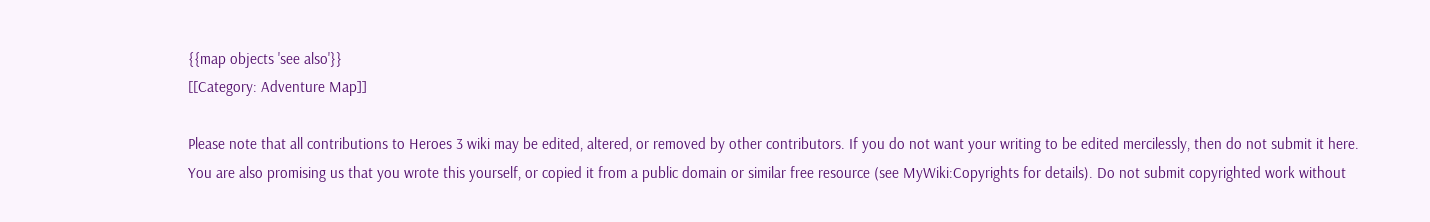{{map objects 'see also'}}
[[Category: Adventure Map]]

Please note that all contributions to Heroes 3 wiki may be edited, altered, or removed by other contributors. If you do not want your writing to be edited mercilessly, then do not submit it here.
You are also promising us that you wrote this yourself, or copied it from a public domain or similar free resource (see MyWiki:Copyrights for details). Do not submit copyrighted work without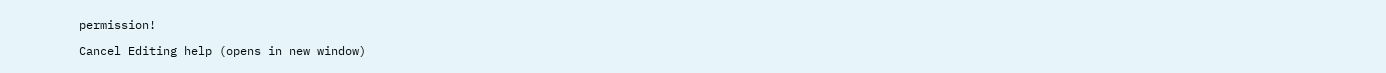permission!

Cancel Editing help (opens in new window)